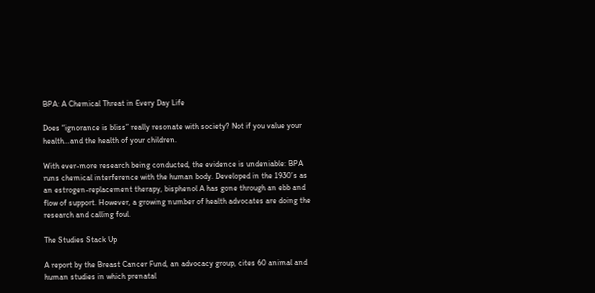BPA: A Chemical Threat in Every Day Life

Does “ignorance is bliss” really resonate with society? Not if you value your health…and the health of your children.

With ever-more research being conducted, the evidence is undeniable: BPA runs chemical interference with the human body. Developed in the 1930’s as an estrogen-replacement therapy, bisphenol A has gone through an ebb and flow of support. However, a growing number of health advocates are doing the research and calling foul.

The Studies Stack Up

A report by the Breast Cancer Fund, an advocacy group, cites 60 animal and human studies in which prenatal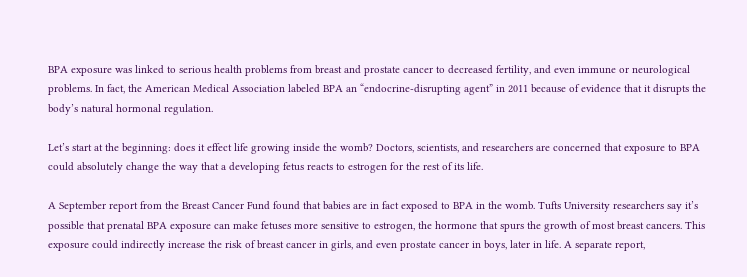BPA exposure was linked to serious health problems from breast and prostate cancer to decreased fertility, and even immune or neurological problems. In fact, the American Medical Association labeled BPA an “endocrine-disrupting agent” in 2011 because of evidence that it disrupts the body’s natural hormonal regulation.

Let’s start at the beginning: does it effect life growing inside the womb? Doctors, scientists, and researchers are concerned that exposure to BPA could absolutely change the way that a developing fetus reacts to estrogen for the rest of its life.

A September report from the Breast Cancer Fund found that babies are in fact exposed to BPA in the womb. Tufts University researchers say it’s possible that prenatal BPA exposure can make fetuses more sensitive to estrogen, the hormone that spurs the growth of most breast cancers. This exposure could indirectly increase the risk of breast cancer in girls, and even prostate cancer in boys, later in life. A separate report,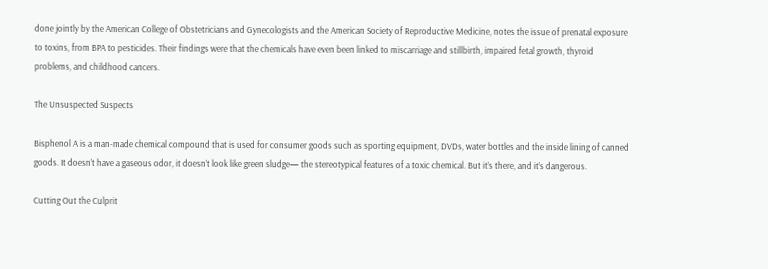done jointly by the American College of Obstetricians and Gynecologists and the American Society of Reproductive Medicine, notes the issue of prenatal exposure to toxins, from BPA to pesticides. Their findings were that the chemicals have even been linked to miscarriage and stillbirth, impaired fetal growth, thyroid problems, and childhood cancers.

The Unsuspected Suspects

Bisphenol A is a man-made chemical compound that is used for consumer goods such as sporting equipment, DVDs, water bottles and the inside lining of canned goods. It doesn’t have a gaseous odor, it doesn’t look like green sludge— the stereotypical features of a toxic chemical. But it’s there, and it’s dangerous.

Cutting Out the Culprit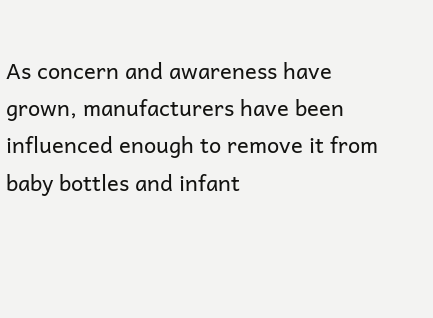As concern and awareness have grown, manufacturers have been influenced enough to remove it from baby bottles and infant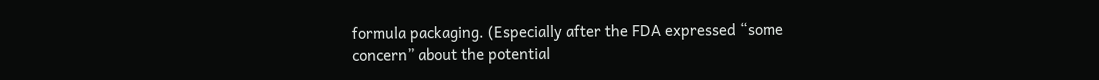formula packaging. (Especially after the FDA expressed “some concern” about the potential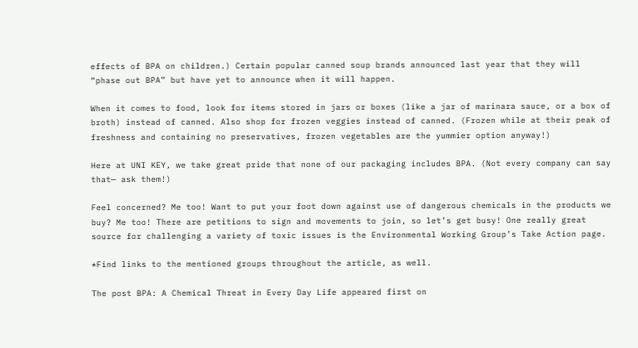effects of BPA on children.) Certain popular canned soup brands announced last year that they will “phase out BPA” but have yet to announce when it will happen.

When it comes to food, look for items stored in jars or boxes (like a jar of marinara sauce, or a box of broth) instead of canned. Also shop for frozen veggies instead of canned. (Frozen while at their peak of freshness and containing no preservatives, frozen vegetables are the yummier option anyway!)

Here at UNI KEY, we take great pride that none of our packaging includes BPA. (Not every company can say that— ask them!)

Feel concerned? Me too! Want to put your foot down against use of dangerous chemicals in the products we buy? Me too! There are petitions to sign and movements to join, so let’s get busy! One really great source for challenging a variety of toxic issues is the Environmental Working Group’s Take Action page.

*Find links to the mentioned groups throughout the article, as well.

The post BPA: A Chemical Threat in Every Day Life appeared first on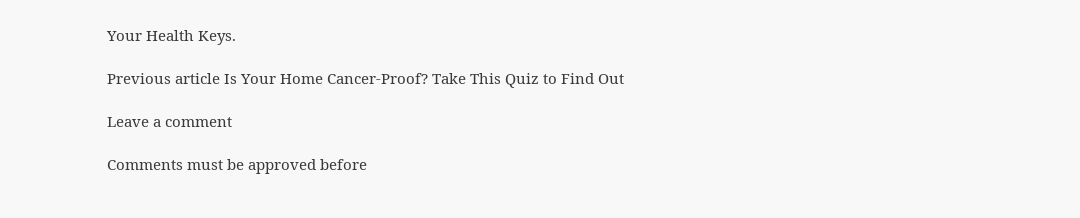Your Health Keys.

Previous article Is Your Home Cancer-Proof? Take This Quiz to Find Out

Leave a comment

Comments must be approved before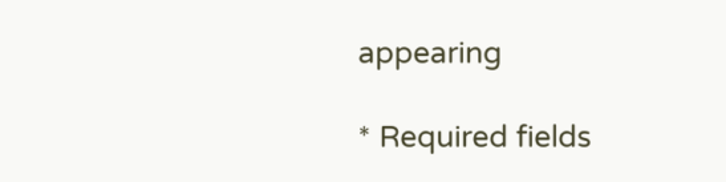appearing

* Required fields